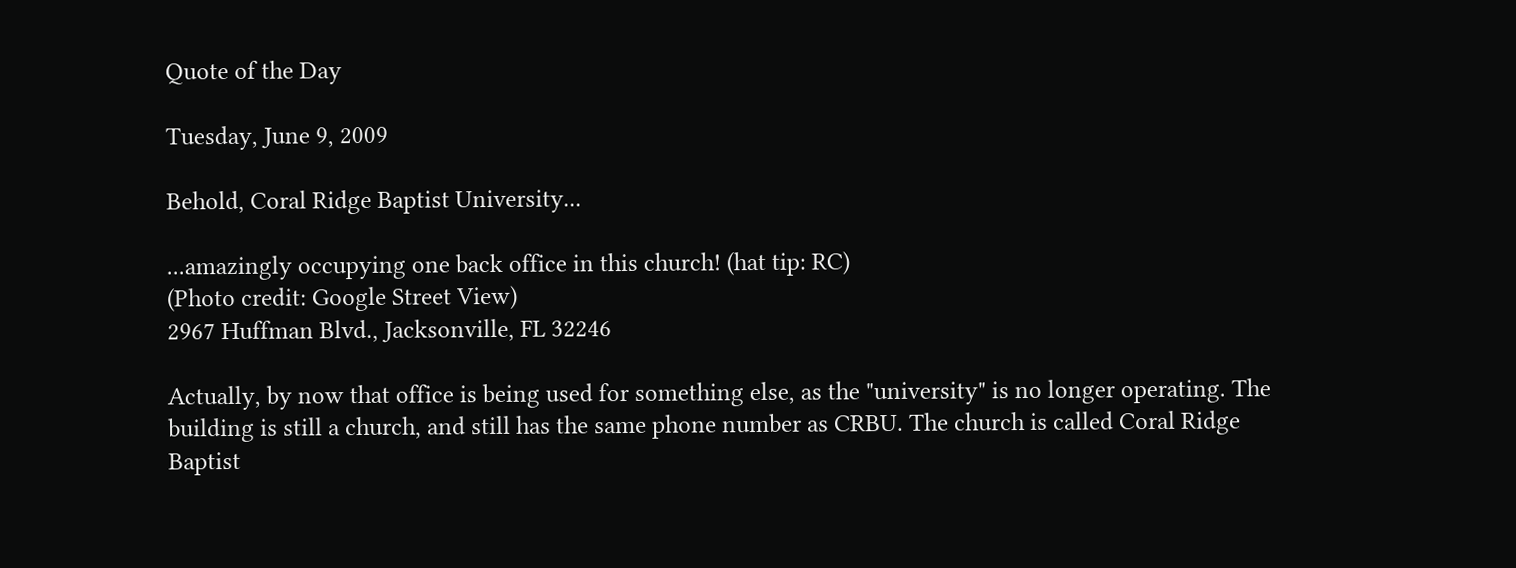Quote of the Day

Tuesday, June 9, 2009

Behold, Coral Ridge Baptist University...

...amazingly occupying one back office in this church! (hat tip: RC)
(Photo credit: Google Street View)
2967 Huffman Blvd., Jacksonville, FL 32246

Actually, by now that office is being used for something else, as the "university" is no longer operating. The building is still a church, and still has the same phone number as CRBU. The church is called Coral Ridge Baptist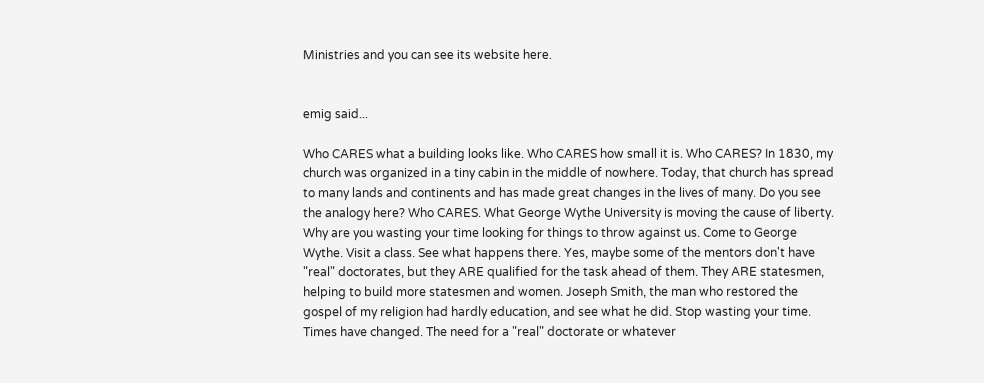Ministries and you can see its website here.


emig said...

Who CARES what a building looks like. Who CARES how small it is. Who CARES? In 1830, my church was organized in a tiny cabin in the middle of nowhere. Today, that church has spread to many lands and continents and has made great changes in the lives of many. Do you see the analogy here? Who CARES. What George Wythe University is moving the cause of liberty. Why are you wasting your time looking for things to throw against us. Come to George Wythe. Visit a class. See what happens there. Yes, maybe some of the mentors don't have "real" doctorates, but they ARE qualified for the task ahead of them. They ARE statesmen, helping to build more statesmen and women. Joseph Smith, the man who restored the gospel of my religion had hardly education, and see what he did. Stop wasting your time. Times have changed. The need for a "real" doctorate or whatever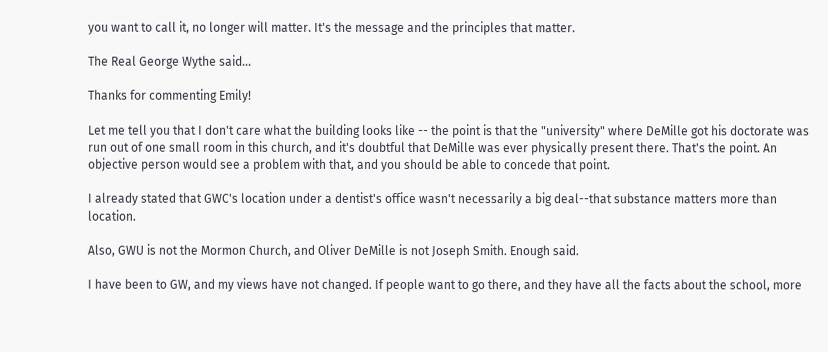you want to call it, no longer will matter. It's the message and the principles that matter.

The Real George Wythe said...

Thanks for commenting Emily!

Let me tell you that I don't care what the building looks like -- the point is that the "university" where DeMille got his doctorate was run out of one small room in this church, and it's doubtful that DeMille was ever physically present there. That's the point. An objective person would see a problem with that, and you should be able to concede that point.

I already stated that GWC's location under a dentist's office wasn't necessarily a big deal--that substance matters more than location.

Also, GWU is not the Mormon Church, and Oliver DeMille is not Joseph Smith. Enough said.

I have been to GW, and my views have not changed. If people want to go there, and they have all the facts about the school, more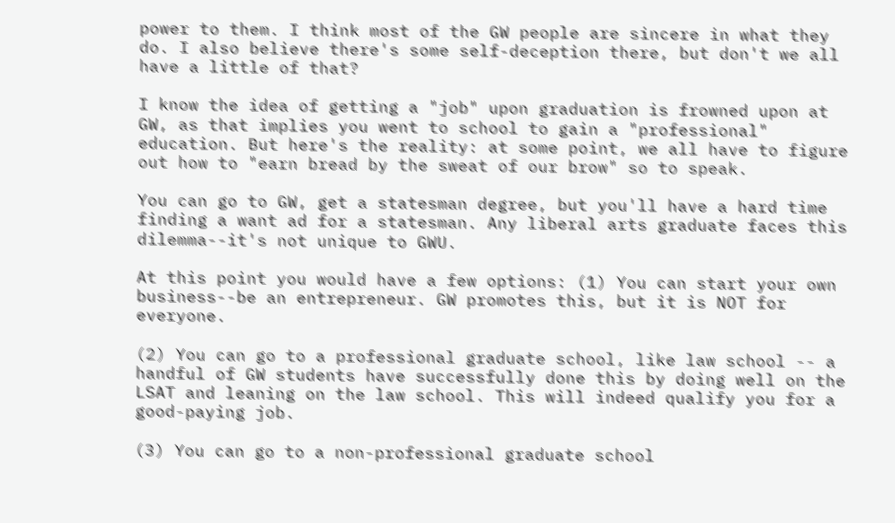power to them. I think most of the GW people are sincere in what they do. I also believe there's some self-deception there, but don't we all have a little of that?

I know the idea of getting a "job" upon graduation is frowned upon at GW, as that implies you went to school to gain a "professional" education. But here's the reality: at some point, we all have to figure out how to "earn bread by the sweat of our brow" so to speak.

You can go to GW, get a statesman degree, but you'll have a hard time finding a want ad for a statesman. Any liberal arts graduate faces this dilemma--it's not unique to GWU.

At this point you would have a few options: (1) You can start your own business--be an entrepreneur. GW promotes this, but it is NOT for everyone.

(2) You can go to a professional graduate school, like law school -- a handful of GW students have successfully done this by doing well on the LSAT and leaning on the law school. This will indeed qualify you for a good-paying job.

(3) You can go to a non-professional graduate school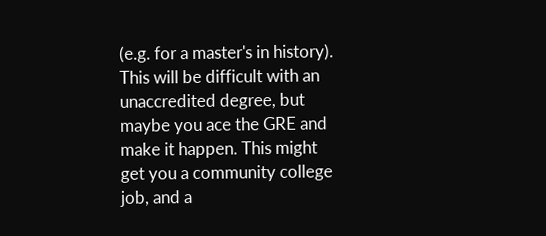(e.g. for a master's in history). This will be difficult with an unaccredited degree, but maybe you ace the GRE and make it happen. This might get you a community college job, and a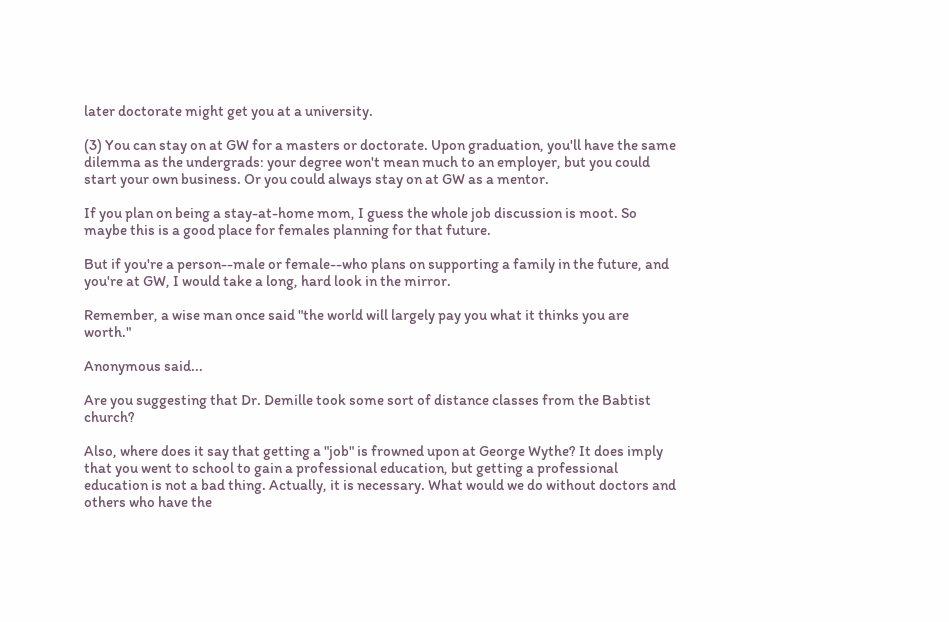later doctorate might get you at a university.

(3) You can stay on at GW for a masters or doctorate. Upon graduation, you'll have the same dilemma as the undergrads: your degree won't mean much to an employer, but you could start your own business. Or you could always stay on at GW as a mentor.

If you plan on being a stay-at-home mom, I guess the whole job discussion is moot. So maybe this is a good place for females planning for that future.

But if you're a person--male or female--who plans on supporting a family in the future, and you're at GW, I would take a long, hard look in the mirror.

Remember, a wise man once said "the world will largely pay you what it thinks you are worth."

Anonymous said...

Are you suggesting that Dr. Demille took some sort of distance classes from the Babtist church?

Also, where does it say that getting a "job" is frowned upon at George Wythe? It does imply that you went to school to gain a professional education, but getting a professional education is not a bad thing. Actually, it is necessary. What would we do without doctors and others who have the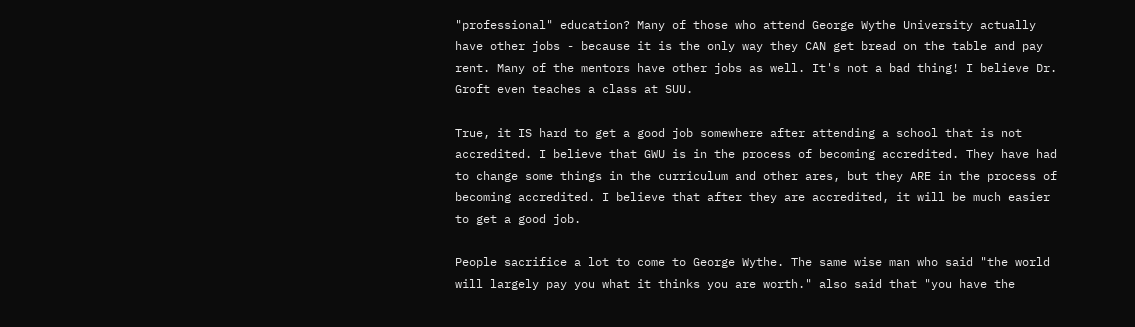"professional" education? Many of those who attend George Wythe University actually have other jobs - because it is the only way they CAN get bread on the table and pay rent. Many of the mentors have other jobs as well. It's not a bad thing! I believe Dr. Groft even teaches a class at SUU.

True, it IS hard to get a good job somewhere after attending a school that is not accredited. I believe that GWU is in the process of becoming accredited. They have had to change some things in the curriculum and other ares, but they ARE in the process of becoming accredited. I believe that after they are accredited, it will be much easier to get a good job.

People sacrifice a lot to come to George Wythe. The same wise man who said "the world will largely pay you what it thinks you are worth." also said that "you have the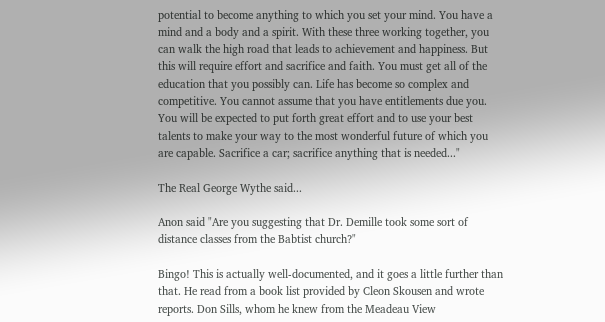potential to become anything to which you set your mind. You have a mind and a body and a spirit. With these three working together, you can walk the high road that leads to achievement and happiness. But this will require effort and sacrifice and faith. You must get all of the education that you possibly can. Life has become so complex and competitive. You cannot assume that you have entitlements due you. You will be expected to put forth great effort and to use your best talents to make your way to the most wonderful future of which you are capable. Sacrifice a car; sacrifice anything that is needed..."

The Real George Wythe said...

Anon said "Are you suggesting that Dr. Demille took some sort of distance classes from the Babtist church?"

Bingo! This is actually well-documented, and it goes a little further than that. He read from a book list provided by Cleon Skousen and wrote reports. Don Sills, whom he knew from the Meadeau View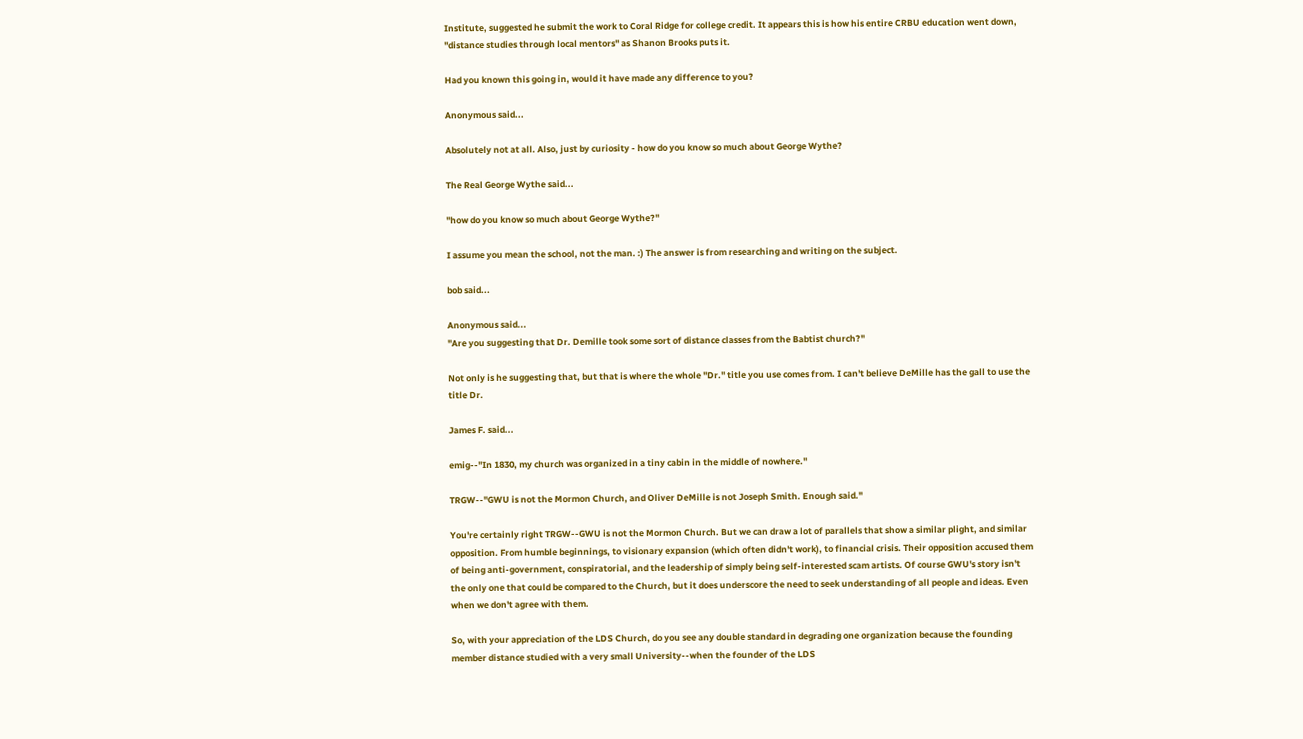Institute, suggested he submit the work to Coral Ridge for college credit. It appears this is how his entire CRBU education went down, "distance studies through local mentors" as Shanon Brooks puts it.

Had you known this going in, would it have made any difference to you?

Anonymous said...

Absolutely not at all. Also, just by curiosity - how do you know so much about George Wythe?

The Real George Wythe said...

"how do you know so much about George Wythe?"

I assume you mean the school, not the man. :) The answer is from researching and writing on the subject.

bob said...

Anonymous said...
"Are you suggesting that Dr. Demille took some sort of distance classes from the Babtist church?"

Not only is he suggesting that, but that is where the whole "Dr." title you use comes from. I can't believe DeMille has the gall to use the title Dr.

James F. said...

emig--"In 1830, my church was organized in a tiny cabin in the middle of nowhere."

TRGW--"GWU is not the Mormon Church, and Oliver DeMille is not Joseph Smith. Enough said."

You're certainly right TRGW--GWU is not the Mormon Church. But we can draw a lot of parallels that show a similar plight, and similar opposition. From humble beginnings, to visionary expansion (which often didn't work), to financial crisis. Their opposition accused them of being anti-government, conspiratorial, and the leadership of simply being self-interested scam artists. Of course GWU's story isn't the only one that could be compared to the Church, but it does underscore the need to seek understanding of all people and ideas. Even when we don't agree with them.

So, with your appreciation of the LDS Church, do you see any double standard in degrading one organization because the founding member distance studied with a very small University--when the founder of the LDS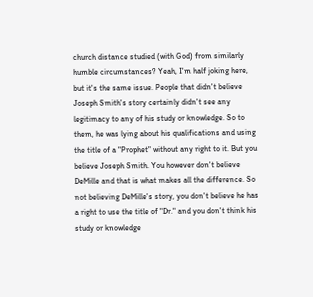church distance studied (with God) from similarly humble circumstances? Yeah, I'm half joking here, but it's the same issue. People that didn't believe Joseph Smith's story certainly didn't see any legitimacy to any of his study or knowledge. So to them, he was lying about his qualifications and using the title of a "Prophet" without any right to it. But you believe Joseph Smith. You however don't believe DeMille and that is what makes all the difference. So not believing DeMille's story, you don't believe he has a right to use the title of "Dr." and you don't think his study or knowledge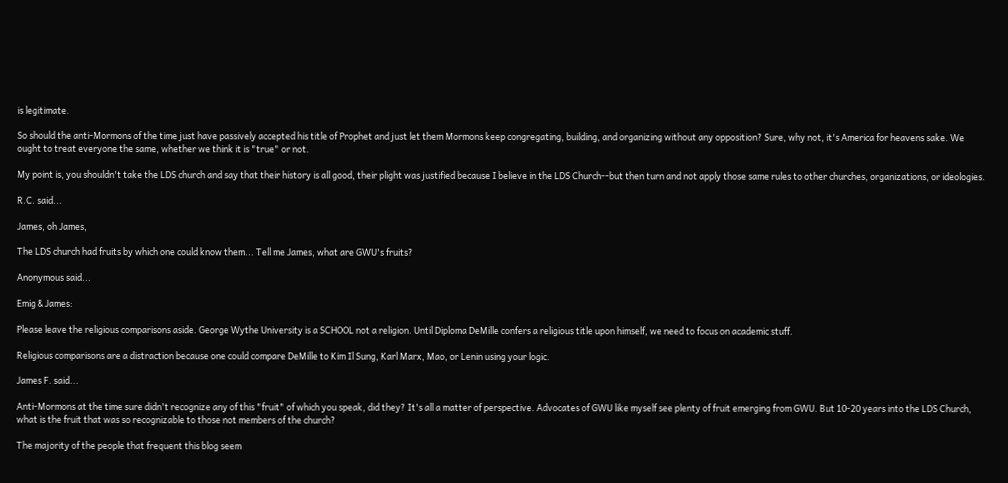is legitimate.

So should the anti-Mormons of the time just have passively accepted his title of Prophet and just let them Mormons keep congregating, building, and organizing without any opposition? Sure, why not, it's America for heavens sake. We ought to treat everyone the same, whether we think it is "true" or not.

My point is, you shouldn't take the LDS church and say that their history is all good, their plight was justified because I believe in the LDS Church--but then turn and not apply those same rules to other churches, organizations, or ideologies.

R.C. said...

James, oh James,

The LDS church had fruits by which one could know them... Tell me James, what are GWU's fruits?

Anonymous said...

Emig & James:

Please leave the religious comparisons aside. George Wythe University is a SCHOOL not a religion. Until Diploma DeMille confers a religious title upon himself, we need to focus on academic stuff.

Religious comparisons are a distraction because one could compare DeMille to Kim Il Sung, Karl Marx, Mao, or Lenin using your logic.

James F. said...

Anti-Mormons at the time sure didn't recognize any of this "fruit" of which you speak, did they? It's all a matter of perspective. Advocates of GWU like myself see plenty of fruit emerging from GWU. But 10-20 years into the LDS Church, what is the fruit that was so recognizable to those not members of the church?

The majority of the people that frequent this blog seem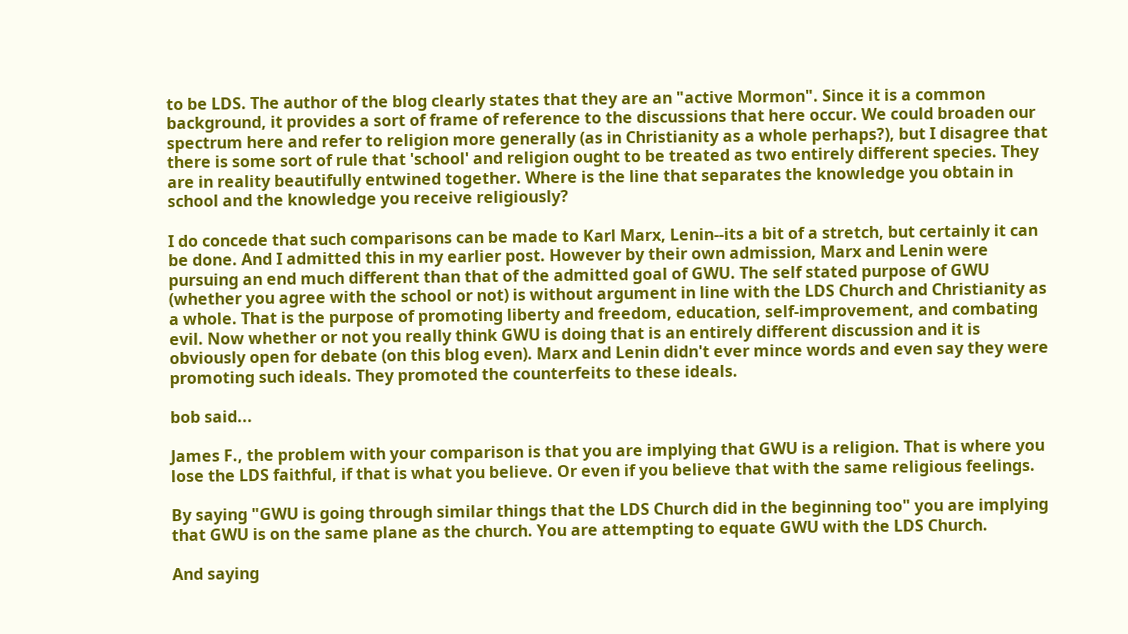to be LDS. The author of the blog clearly states that they are an "active Mormon". Since it is a common background, it provides a sort of frame of reference to the discussions that here occur. We could broaden our spectrum here and refer to religion more generally (as in Christianity as a whole perhaps?), but I disagree that there is some sort of rule that 'school' and religion ought to be treated as two entirely different species. They are in reality beautifully entwined together. Where is the line that separates the knowledge you obtain in school and the knowledge you receive religiously?

I do concede that such comparisons can be made to Karl Marx, Lenin--its a bit of a stretch, but certainly it can be done. And I admitted this in my earlier post. However by their own admission, Marx and Lenin were pursuing an end much different than that of the admitted goal of GWU. The self stated purpose of GWU (whether you agree with the school or not) is without argument in line with the LDS Church and Christianity as a whole. That is the purpose of promoting liberty and freedom, education, self-improvement, and combating evil. Now whether or not you really think GWU is doing that is an entirely different discussion and it is obviously open for debate (on this blog even). Marx and Lenin didn't ever mince words and even say they were promoting such ideals. They promoted the counterfeits to these ideals.

bob said...

James F., the problem with your comparison is that you are implying that GWU is a religion. That is where you lose the LDS faithful, if that is what you believe. Or even if you believe that with the same religious feelings.

By saying "GWU is going through similar things that the LDS Church did in the beginning too" you are implying that GWU is on the same plane as the church. You are attempting to equate GWU with the LDS Church.

And saying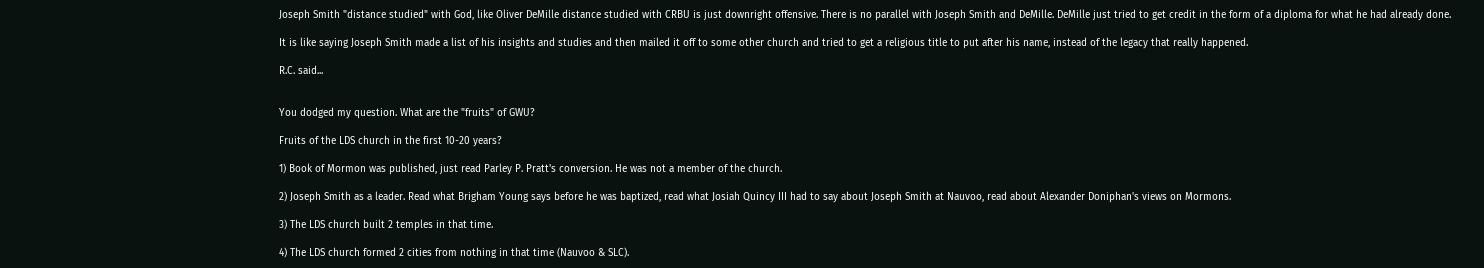Joseph Smith "distance studied" with God, like Oliver DeMille distance studied with CRBU is just downright offensive. There is no parallel with Joseph Smith and DeMille. DeMille just tried to get credit in the form of a diploma for what he had already done.

It is like saying Joseph Smith made a list of his insights and studies and then mailed it off to some other church and tried to get a religious title to put after his name, instead of the legacy that really happened.

R.C. said...


You dodged my question. What are the "fruits" of GWU?

Fruits of the LDS church in the first 10-20 years?

1) Book of Mormon was published, just read Parley P. Pratt's conversion. He was not a member of the church.

2) Joseph Smith as a leader. Read what Brigham Young says before he was baptized, read what Josiah Quincy III had to say about Joseph Smith at Nauvoo, read about Alexander Doniphan's views on Mormons.

3) The LDS church built 2 temples in that time.

4) The LDS church formed 2 cities from nothing in that time (Nauvoo & SLC).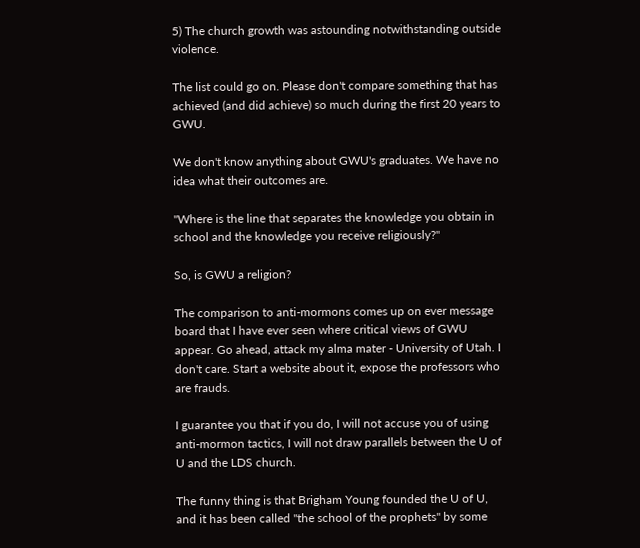5) The church growth was astounding notwithstanding outside violence.

The list could go on. Please don't compare something that has achieved (and did achieve) so much during the first 20 years to GWU.

We don't know anything about GWU's graduates. We have no idea what their outcomes are.

"Where is the line that separates the knowledge you obtain in school and the knowledge you receive religiously?"

So, is GWU a religion?

The comparison to anti-mormons comes up on ever message board that I have ever seen where critical views of GWU appear. Go ahead, attack my alma mater - University of Utah. I don't care. Start a website about it, expose the professors who are frauds.

I guarantee you that if you do, I will not accuse you of using anti-mormon tactics, I will not draw parallels between the U of U and the LDS church.

The funny thing is that Brigham Young founded the U of U, and it has been called "the school of the prophets" by some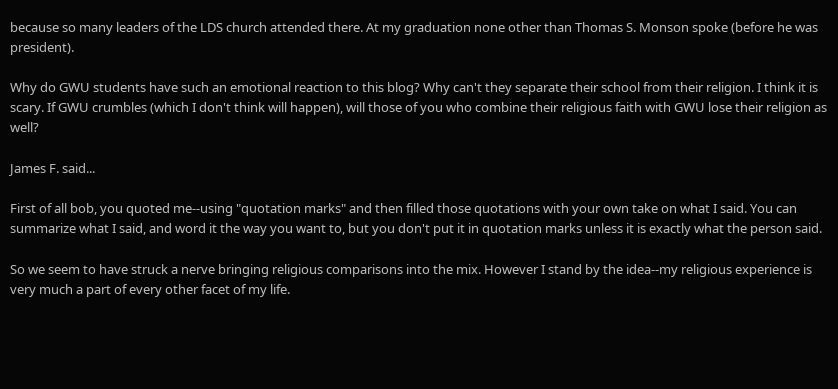because so many leaders of the LDS church attended there. At my graduation none other than Thomas S. Monson spoke (before he was president).

Why do GWU students have such an emotional reaction to this blog? Why can't they separate their school from their religion. I think it is scary. If GWU crumbles (which I don't think will happen), will those of you who combine their religious faith with GWU lose their religion as well?

James F. said...

First of all bob, you quoted me--using "quotation marks" and then filled those quotations with your own take on what I said. You can summarize what I said, and word it the way you want to, but you don't put it in quotation marks unless it is exactly what the person said.

So we seem to have struck a nerve bringing religious comparisons into the mix. However I stand by the idea--my religious experience is very much a part of every other facet of my life.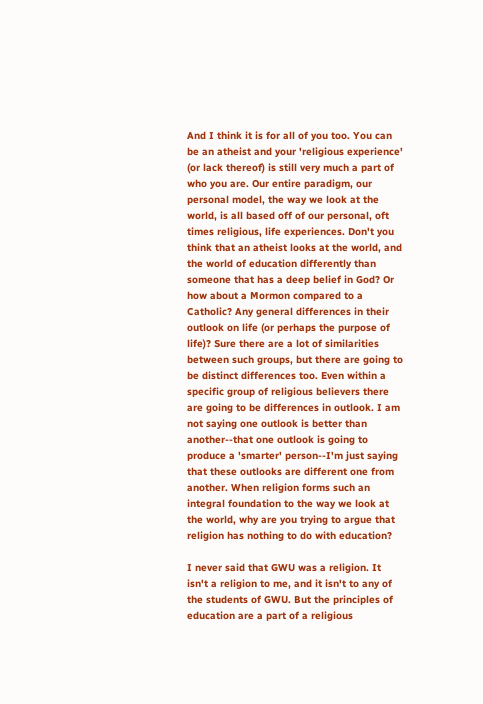And I think it is for all of you too. You can be an atheist and your 'religious experience' (or lack thereof) is still very much a part of who you are. Our entire paradigm, our personal model, the way we look at the world, is all based off of our personal, oft times religious, life experiences. Don't you think that an atheist looks at the world, and the world of education differently than someone that has a deep belief in God? Or how about a Mormon compared to a Catholic? Any general differences in their outlook on life (or perhaps the purpose of life)? Sure there are a lot of similarities between such groups, but there are going to be distinct differences too. Even within a specific group of religious believers there are going to be differences in outlook. I am not saying one outlook is better than another--that one outlook is going to produce a 'smarter' person--I'm just saying that these outlooks are different one from another. When religion forms such an integral foundation to the way we look at the world, why are you trying to argue that religion has nothing to do with education?

I never said that GWU was a religion. It isn't a religion to me, and it isn't to any of the students of GWU. But the principles of education are a part of a religious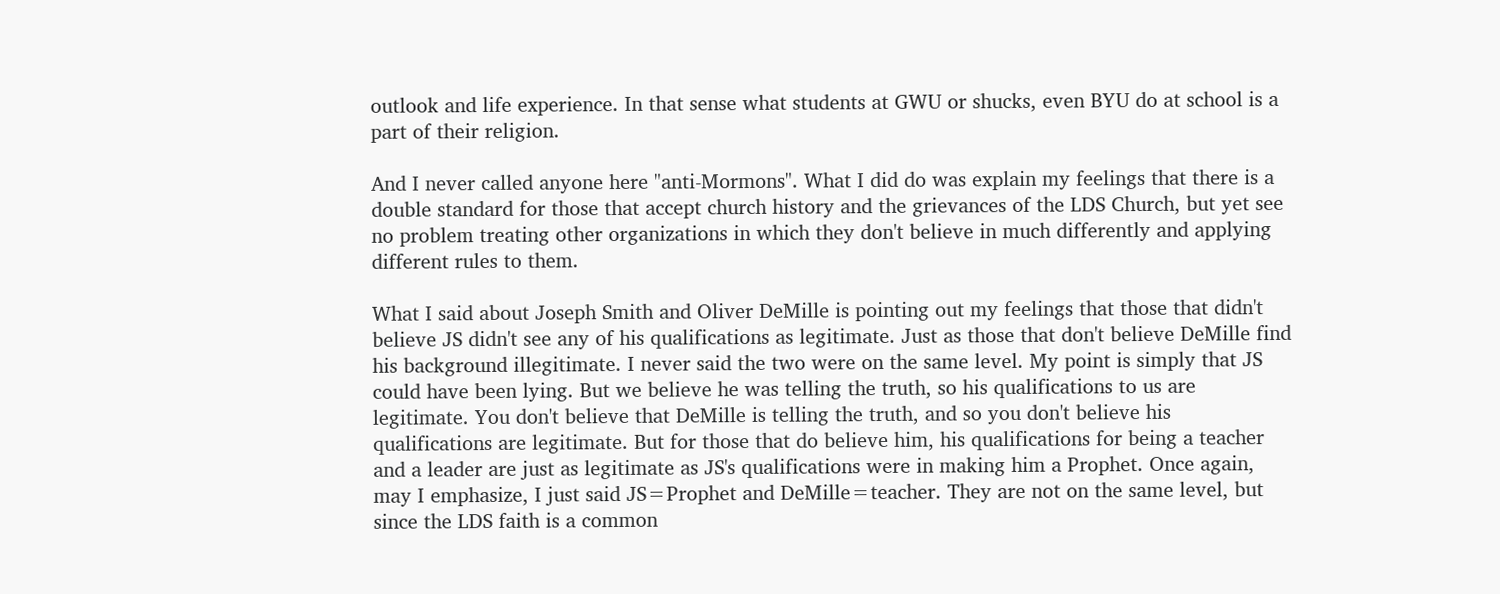outlook and life experience. In that sense what students at GWU or shucks, even BYU do at school is a part of their religion.

And I never called anyone here "anti-Mormons". What I did do was explain my feelings that there is a double standard for those that accept church history and the grievances of the LDS Church, but yet see no problem treating other organizations in which they don't believe in much differently and applying different rules to them.

What I said about Joseph Smith and Oliver DeMille is pointing out my feelings that those that didn't believe JS didn't see any of his qualifications as legitimate. Just as those that don't believe DeMille find his background illegitimate. I never said the two were on the same level. My point is simply that JS could have been lying. But we believe he was telling the truth, so his qualifications to us are legitimate. You don't believe that DeMille is telling the truth, and so you don't believe his qualifications are legitimate. But for those that do believe him, his qualifications for being a teacher and a leader are just as legitimate as JS's qualifications were in making him a Prophet. Once again, may I emphasize, I just said JS=Prophet and DeMille=teacher. They are not on the same level, but since the LDS faith is a common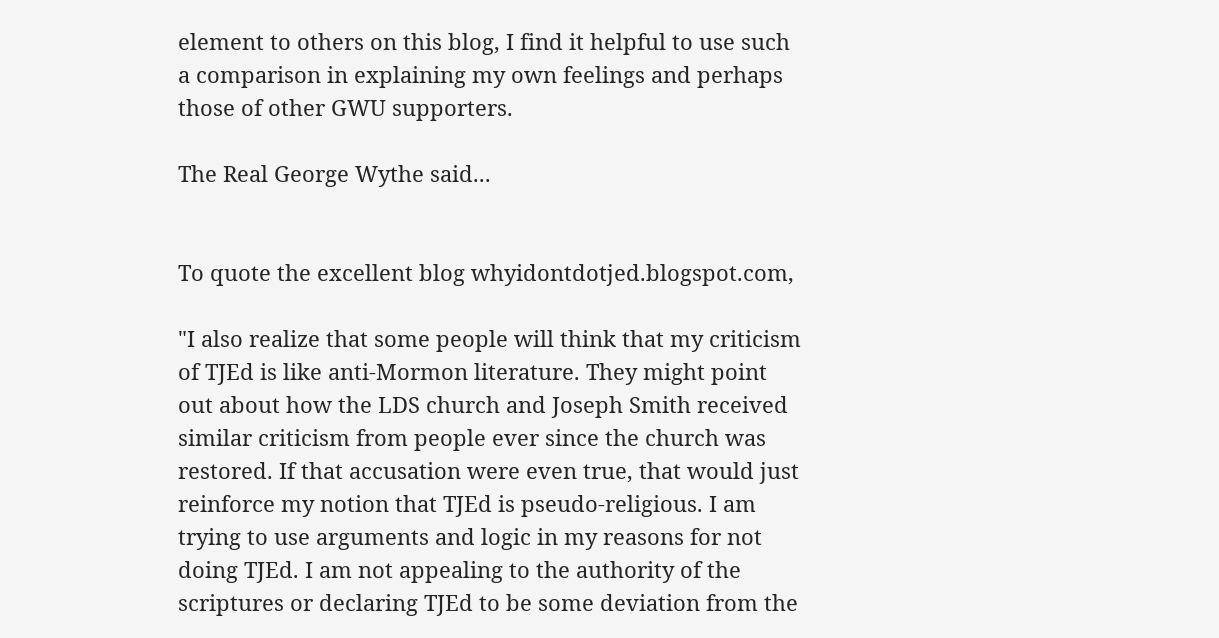element to others on this blog, I find it helpful to use such a comparison in explaining my own feelings and perhaps those of other GWU supporters.

The Real George Wythe said...


To quote the excellent blog whyidontdotjed.blogspot.com,

"I also realize that some people will think that my criticism of TJEd is like anti-Mormon literature. They might point out about how the LDS church and Joseph Smith received similar criticism from people ever since the church was restored. If that accusation were even true, that would just reinforce my notion that TJEd is pseudo-religious. I am trying to use arguments and logic in my reasons for not doing TJEd. I am not appealing to the authority of the scriptures or declaring TJEd to be some deviation from the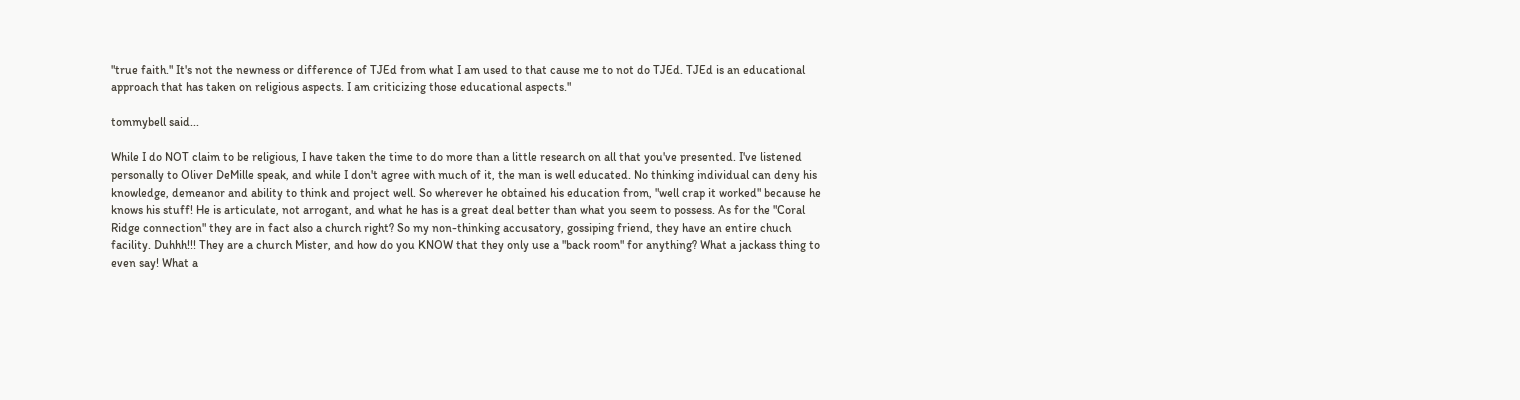"true faith." It's not the newness or difference of TJEd from what I am used to that cause me to not do TJEd. TJEd is an educational approach that has taken on religious aspects. I am criticizing those educational aspects."

tommybell said...

While I do NOT claim to be religious, I have taken the time to do more than a little research on all that you've presented. I've listened personally to Oliver DeMille speak, and while I don't agree with much of it, the man is well educated. No thinking individual can deny his knowledge, demeanor and ability to think and project well. So wherever he obtained his education from, "well crap it worked" because he knows his stuff! He is articulate, not arrogant, and what he has is a great deal better than what you seem to possess. As for the "Coral Ridge connection" they are in fact also a church right? So my non-thinking accusatory, gossiping friend, they have an entire chuch facility. Duhhh!!! They are a church Mister, and how do you KNOW that they only use a "back room" for anything? What a jackass thing to even say! What a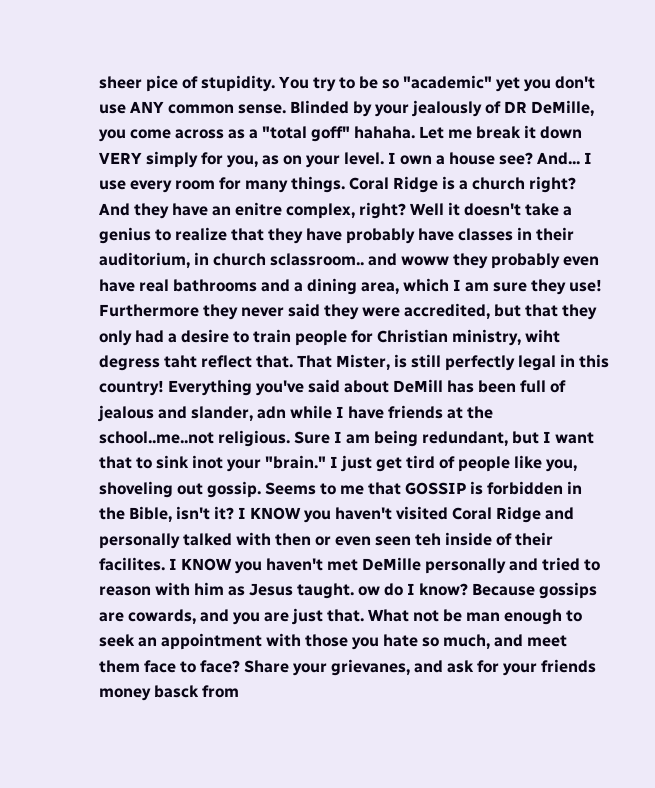sheer pice of stupidity. You try to be so "academic" yet you don't use ANY common sense. Blinded by your jealously of DR DeMille, you come across as a "total goff" hahaha. Let me break it down VERY simply for you, as on your level. I own a house see? And... I use every room for many things. Coral Ridge is a church right? And they have an enitre complex, right? Well it doesn't take a genius to realize that they have probably have classes in their auditorium, in church sclassroom.. and woww they probably even have real bathrooms and a dining area, which I am sure they use! Furthermore they never said they were accredited, but that they only had a desire to train people for Christian ministry, wiht degress taht reflect that. That Mister, is still perfectly legal in this country! Everything you've said about DeMill has been full of jealous and slander, adn while I have friends at the school..me..not religious. Sure I am being redundant, but I want that to sink inot your "brain." I just get tird of people like you, shoveling out gossip. Seems to me that GOSSIP is forbidden in the Bible, isn't it? I KNOW you haven't visited Coral Ridge and personally talked with then or even seen teh inside of their facilites. I KNOW you haven't met DeMille personally and tried to reason with him as Jesus taught. ow do I know? Because gossips are cowards, and you are just that. What not be man enough to seek an appointment with those you hate so much, and meet them face to face? Share your grievanes, and ask for your friends money basck from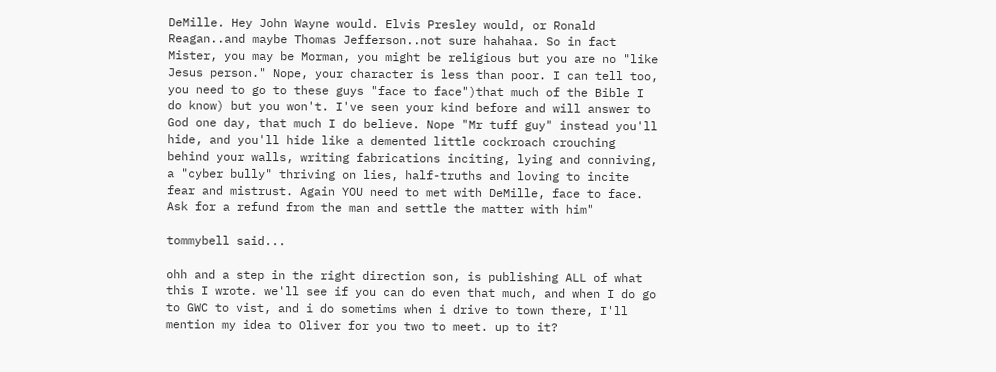DeMille. Hey John Wayne would. Elvis Presley would, or Ronald Reagan..and maybe Thomas Jefferson..not sure hahahaa. So in fact Mister, you may be Morman, you might be religious but you are no "like Jesus person." Nope, your character is less than poor. I can tell too, you need to go to these guys "face to face")that much of the Bible I do know) but you won't. I've seen your kind before and will answer to God one day, that much I do believe. Nope "Mr tuff guy" instead you'll hide, and you'll hide like a demented little cockroach crouching behind your walls, writing fabrications inciting, lying and conniving, a "cyber bully" thriving on lies, half-truths and loving to incite fear and mistrust. Again YOU need to met with DeMille, face to face. Ask for a refund from the man and settle the matter with him"

tommybell said...

ohh and a step in the right direction son, is publishing ALL of what this I wrote. we'll see if you can do even that much, and when I do go to GWC to vist, and i do sometims when i drive to town there, I'll mention my idea to Oliver for you two to meet. up to it?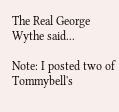The Real George Wythe said...

Note: I posted two of Tommybell's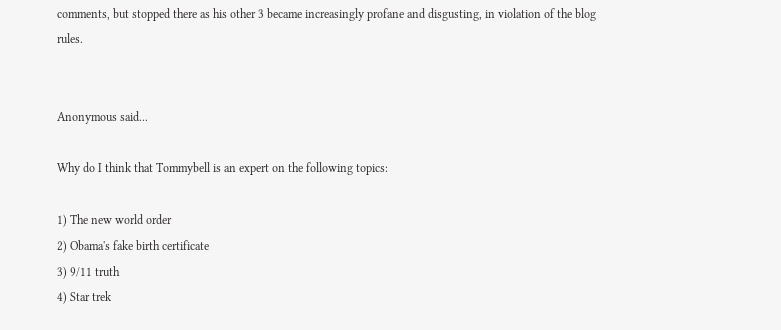comments, but stopped there as his other 3 became increasingly profane and disgusting, in violation of the blog rules.


Anonymous said...

Why do I think that Tommybell is an expert on the following topics:

1) The new world order
2) Obama's fake birth certificate
3) 9/11 truth
4) Star trek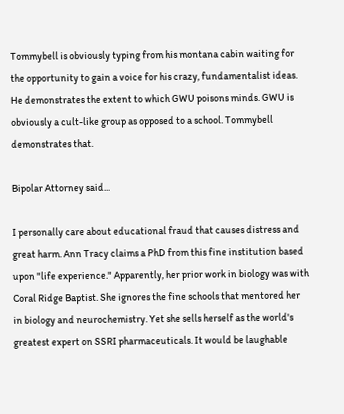Tommybell is obviously typing from his montana cabin waiting for the opportunity to gain a voice for his crazy, fundamentalist ideas. He demonstrates the extent to which GWU poisons minds. GWU is obviously a cult-like group as opposed to a school. Tommybell demonstrates that.

Bipolar Attorney said...

I personally care about educational fraud that causes distress and great harm. Ann Tracy claims a PhD from this fine institution based upon "life experience." Apparently, her prior work in biology was with Coral Ridge Baptist. She ignores the fine schools that mentored her in biology and neurochemistry. Yet she sells herself as the world's greatest expert on SSRI pharmaceuticals. It would be laughable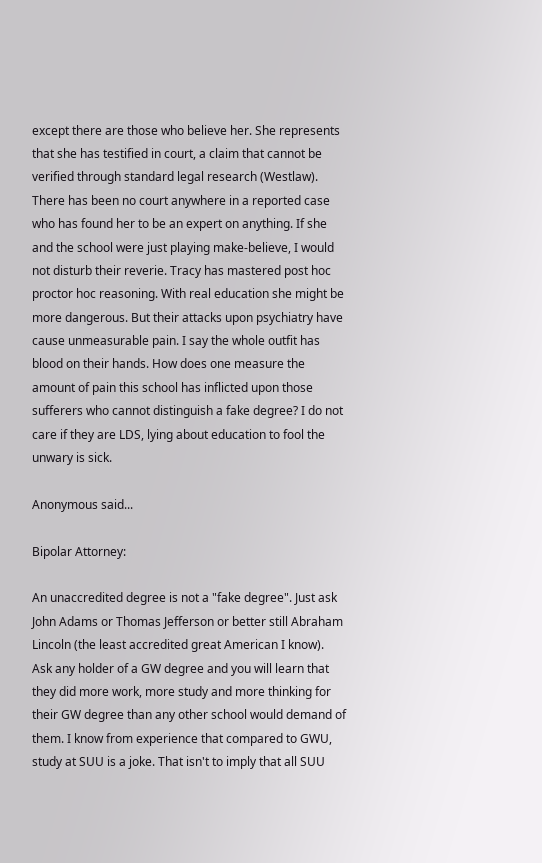except there are those who believe her. She represents that she has testified in court, a claim that cannot be verified through standard legal research (Westlaw). There has been no court anywhere in a reported case who has found her to be an expert on anything. If she and the school were just playing make-believe, I would not disturb their reverie. Tracy has mastered post hoc proctor hoc reasoning. With real education she might be more dangerous. But their attacks upon psychiatry have cause unmeasurable pain. I say the whole outfit has blood on their hands. How does one measure the amount of pain this school has inflicted upon those sufferers who cannot distinguish a fake degree? I do not care if they are LDS, lying about education to fool the unwary is sick.

Anonymous said...

Bipolar Attorney:

An unaccredited degree is not a "fake degree". Just ask John Adams or Thomas Jefferson or better still Abraham Lincoln (the least accredited great American I know). Ask any holder of a GW degree and you will learn that they did more work, more study and more thinking for their GW degree than any other school would demand of them. I know from experience that compared to GWU, study at SUU is a joke. That isn't to imply that all SUU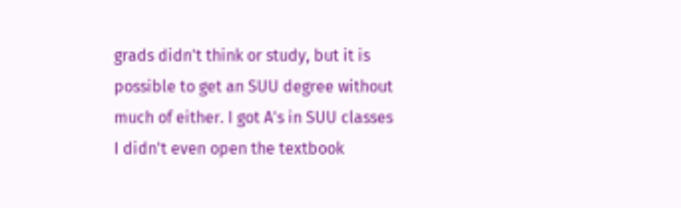grads didn't think or study, but it is possible to get an SUU degree without much of either. I got A's in SUU classes I didn't even open the textbook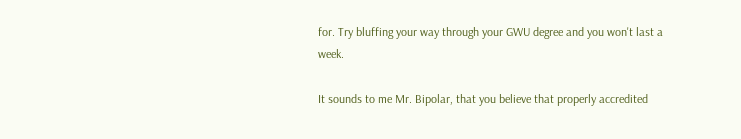for. Try bluffing your way through your GWU degree and you won't last a week.

It sounds to me Mr. Bipolar, that you believe that properly accredited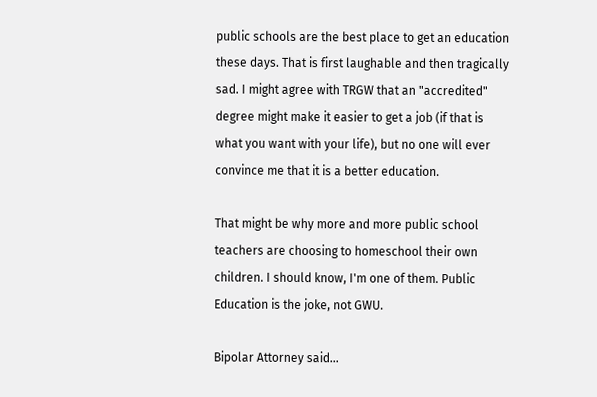public schools are the best place to get an education these days. That is first laughable and then tragically sad. I might agree with TRGW that an "accredited" degree might make it easier to get a job (if that is what you want with your life), but no one will ever convince me that it is a better education.

That might be why more and more public school teachers are choosing to homeschool their own children. I should know, I'm one of them. Public Education is the joke, not GWU.

Bipolar Attorney said...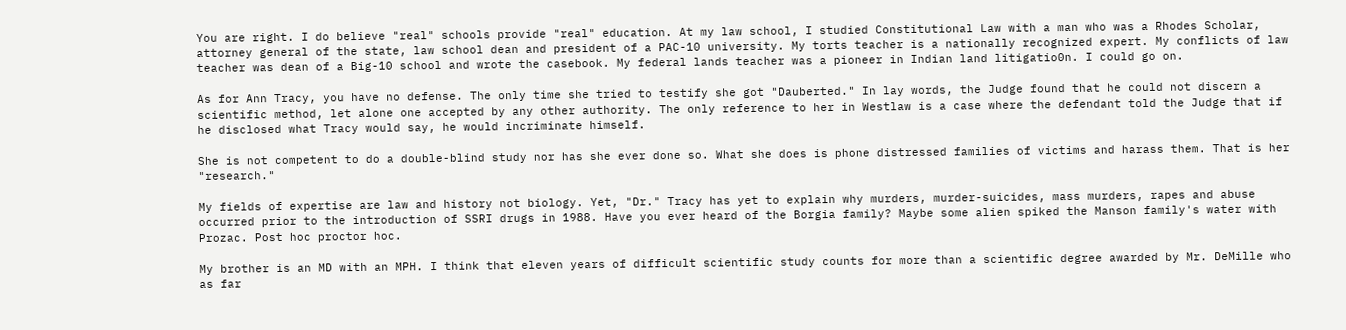You are right. I do believe "real" schools provide "real" education. At my law school, I studied Constitutional Law with a man who was a Rhodes Scholar, attorney general of the state, law school dean and president of a PAC-10 university. My torts teacher is a nationally recognized expert. My conflicts of law teacher was dean of a Big-10 school and wrote the casebook. My federal lands teacher was a pioneer in Indian land litigatio0n. I could go on.

As for Ann Tracy, you have no defense. The only time she tried to testify she got "Dauberted." In lay words, the Judge found that he could not discern a scientific method, let alone one accepted by any other authority. The only reference to her in Westlaw is a case where the defendant told the Judge that if he disclosed what Tracy would say, he would incriminate himself.

She is not competent to do a double-blind study nor has she ever done so. What she does is phone distressed families of victims and harass them. That is her "research."

My fields of expertise are law and history not biology. Yet, "Dr." Tracy has yet to explain why murders, murder-suicides, mass murders, rapes and abuse occurred prior to the introduction of SSRI drugs in 1988. Have you ever heard of the Borgia family? Maybe some alien spiked the Manson family's water with Prozac. Post hoc proctor hoc.

My brother is an MD with an MPH. I think that eleven years of difficult scientific study counts for more than a scientific degree awarded by Mr. DeMille who as far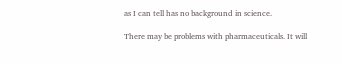as I can tell has no background in science.

There may be problems with pharmaceuticals. It will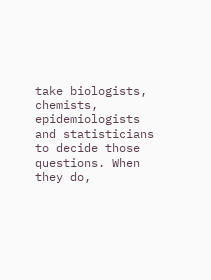take biologists, chemists, epidemiologists and statisticians to decide those questions. When they do,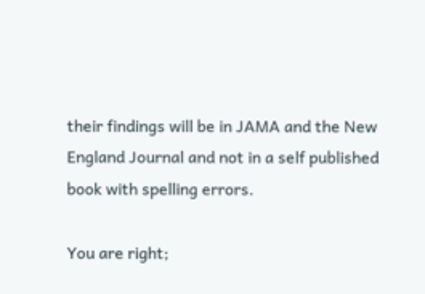their findings will be in JAMA and the New England Journal and not in a self published book with spelling errors.

You are right;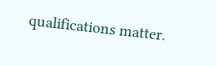qualifications matter.